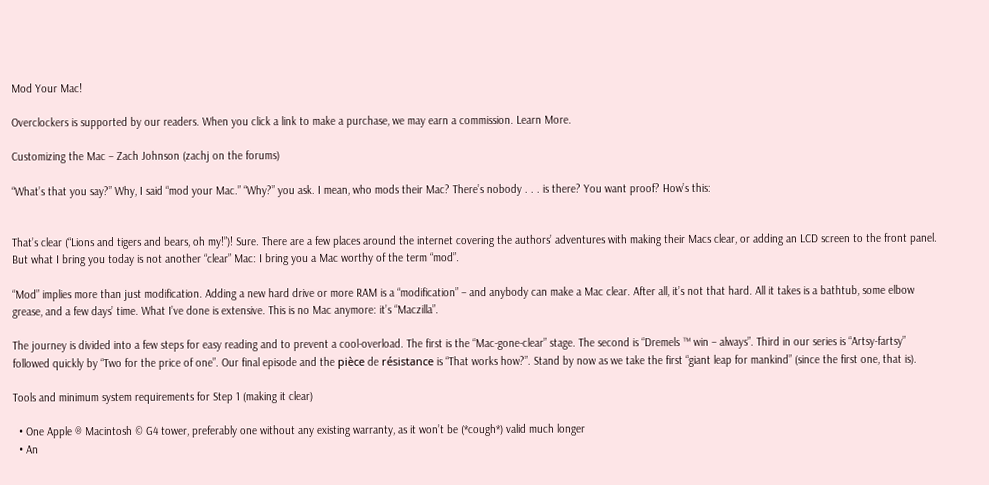Mod Your Mac!

Overclockers is supported by our readers. When you click a link to make a purchase, we may earn a commission. Learn More.

Customizing the Mac – Zach Johnson (zachj on the forums)

“What’s that you say?” Why, I said “mod your Mac.” “Why?” you ask. I mean, who mods their Mac? There’s nobody . . . is there? You want proof? How’s this:


That’s clear (“Lions and tigers and bears, oh my!”)! Sure. There are a few places around the internet covering the authors’ adventures with making their Macs clear, or adding an LCD screen to the front panel. But what I bring you today is not another “clear” Mac: I bring you a Mac worthy of the term “mod”.

“Mod” implies more than just modification. Adding a new hard drive or more RAM is a “modification” – and anybody can make a Mac clear. After all, it’s not that hard. All it takes is a bathtub, some elbow grease, and a few days’ time. What I’ve done is extensive. This is no Mac anymore: it’s “Maczilla”.

The journey is divided into a few steps for easy reading and to prevent a cool-overload. The first is the “Mac-gone-clear” stage. The second is “Dremels ™ win – always”. Third in our series is “Artsy-fartsy” followed quickly by “Two for the price of one”. Our final episode and the pièce de résistance is “That works how?”. Stand by now as we take the first “giant leap for mankind” (since the first one, that is).

Tools and minimum system requirements for Step 1 (making it clear)

  • One Apple ® Macintosh © G4 tower, preferably one without any existing warranty, as it won’t be (*cough*) valid much longer
  • An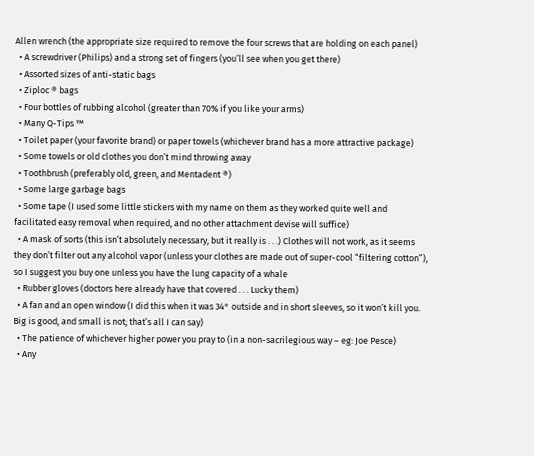Allen wrench (the appropriate size required to remove the four screws that are holding on each panel)
  • A screwdriver (Philips) and a strong set of fingers (you’ll see when you get there)
  • Assorted sizes of anti-static bags
  • Ziploc ® bags
  • Four bottles of rubbing alcohol (greater than 70% if you like your arms)
  • Many Q-Tips ™
  • Toilet paper (your favorite brand) or paper towels (whichever brand has a more attractive package)
  • Some towels or old clothes you don’t mind throwing away
  • Toothbrush (preferably old, green, and Mentadent ®)
  • Some large garbage bags
  • Some tape (I used some little stickers with my name on them as they worked quite well and facilitated easy removal when required, and no other attachment devise will suffice)
  • A mask of sorts (this isn’t absolutely necessary, but it really is . . .) Clothes will not work, as it seems they don’t filter out any alcohol vapor (unless your clothes are made out of super-cool “filtering cotton”), so I suggest you buy one unless you have the lung capacity of a whale
  • Rubber gloves (doctors here already have that covered . . . Lucky them)
  • A fan and an open window (I did this when it was 34° outside and in short sleeves, so it won’t kill you. Big is good, and small is not; that’s all I can say)
  • The patience of whichever higher power you pray to (in a non-sacrilegious way – eg: Joe Pesce)
  • Any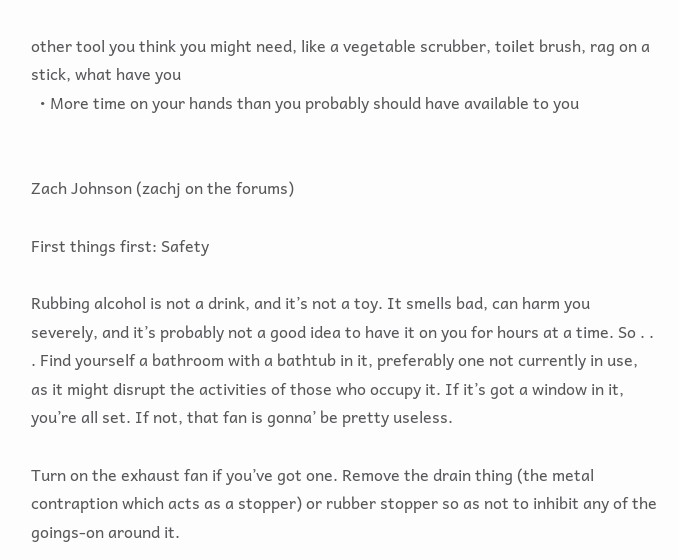other tool you think you might need, like a vegetable scrubber, toilet brush, rag on a stick, what have you
  • More time on your hands than you probably should have available to you


Zach Johnson (zachj on the forums)

First things first: Safety

Rubbing alcohol is not a drink, and it’s not a toy. It smells bad, can harm you severely, and it’s probably not a good idea to have it on you for hours at a time. So . . . Find yourself a bathroom with a bathtub in it, preferably one not currently in use, as it might disrupt the activities of those who occupy it. If it’s got a window in it, you’re all set. If not, that fan is gonna’ be pretty useless.

Turn on the exhaust fan if you’ve got one. Remove the drain thing (the metal contraption which acts as a stopper) or rubber stopper so as not to inhibit any of the goings-on around it.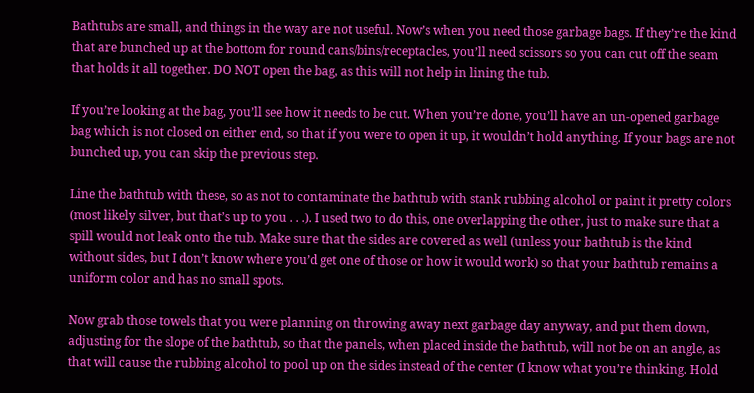Bathtubs are small, and things in the way are not useful. Now’s when you need those garbage bags. If they’re the kind that are bunched up at the bottom for round cans/bins/receptacles, you’ll need scissors so you can cut off the seam that holds it all together. DO NOT open the bag, as this will not help in lining the tub.

If you’re looking at the bag, you’ll see how it needs to be cut. When you’re done, you’ll have an un-opened garbage bag which is not closed on either end, so that if you were to open it up, it wouldn’t hold anything. If your bags are not bunched up, you can skip the previous step.

Line the bathtub with these, so as not to contaminate the bathtub with stank rubbing alcohol or paint it pretty colors (most likely silver, but that’s up to you . . .). I used two to do this, one overlapping the other, just to make sure that a spill would not leak onto the tub. Make sure that the sides are covered as well (unless your bathtub is the kind without sides, but I don’t know where you’d get one of those or how it would work) so that your bathtub remains a uniform color and has no small spots.

Now grab those towels that you were planning on throwing away next garbage day anyway, and put them down, adjusting for the slope of the bathtub, so that the panels, when placed inside the bathtub, will not be on an angle, as that will cause the rubbing alcohol to pool up on the sides instead of the center (I know what you’re thinking. Hold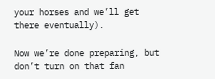your horses and we’ll get there eventually).

Now we’re done preparing, but don’t turn on that fan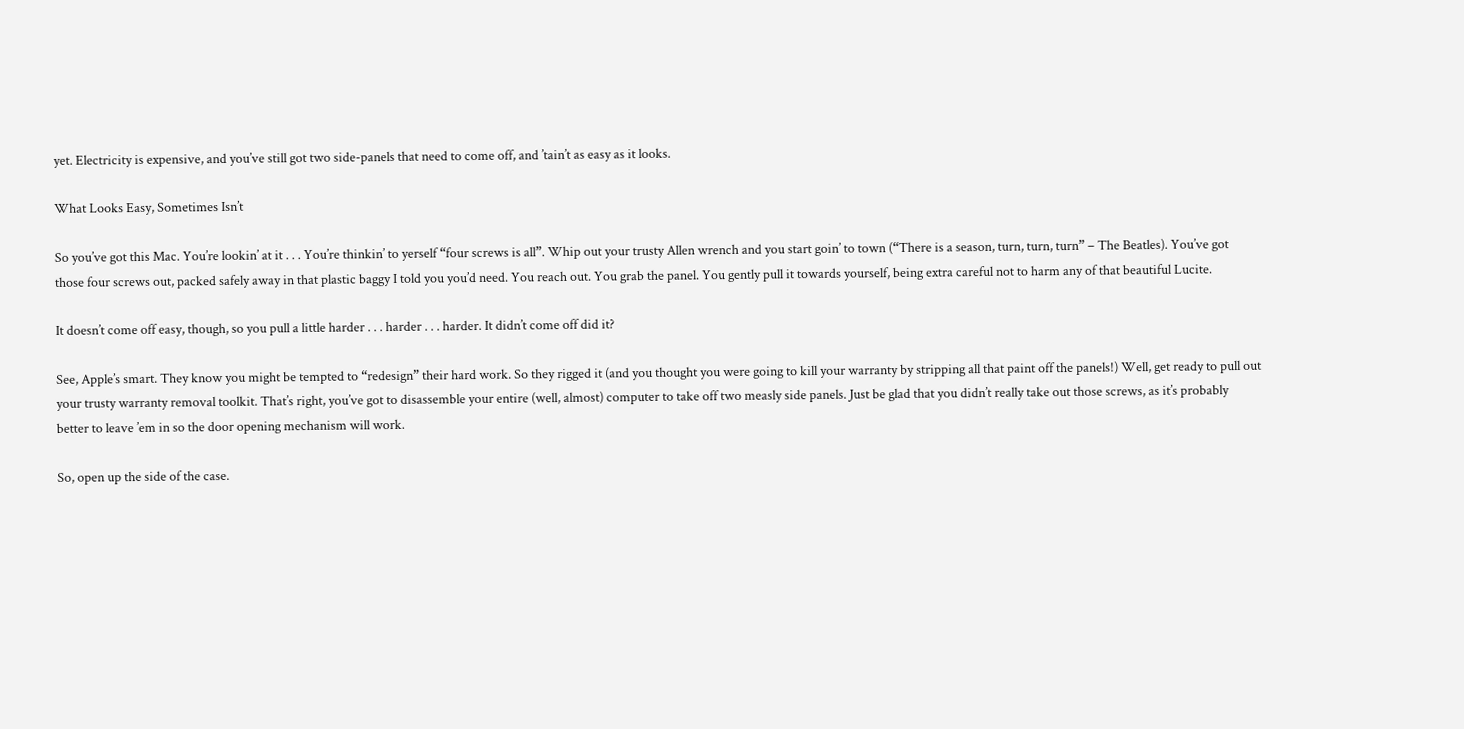yet. Electricity is expensive, and you’ve still got two side-panels that need to come off, and ’tain’t as easy as it looks.

What Looks Easy, Sometimes Isn’t

So you’ve got this Mac. You’re lookin’ at it . . . You’re thinkin’ to yerself “four screws is all”. Whip out your trusty Allen wrench and you start goin’ to town (“There is a season, turn, turn, turn” – The Beatles). You’ve got those four screws out, packed safely away in that plastic baggy I told you you’d need. You reach out. You grab the panel. You gently pull it towards yourself, being extra careful not to harm any of that beautiful Lucite.

It doesn’t come off easy, though, so you pull a little harder . . . harder . . . harder. It didn’t come off did it?

See, Apple’s smart. They know you might be tempted to “redesign” their hard work. So they rigged it (and you thought you were going to kill your warranty by stripping all that paint off the panels!) Well, get ready to pull out your trusty warranty removal toolkit. That’s right, you’ve got to disassemble your entire (well, almost) computer to take off two measly side panels. Just be glad that you didn’t really take out those screws, as it’s probably better to leave ’em in so the door opening mechanism will work.

So, open up the side of the case.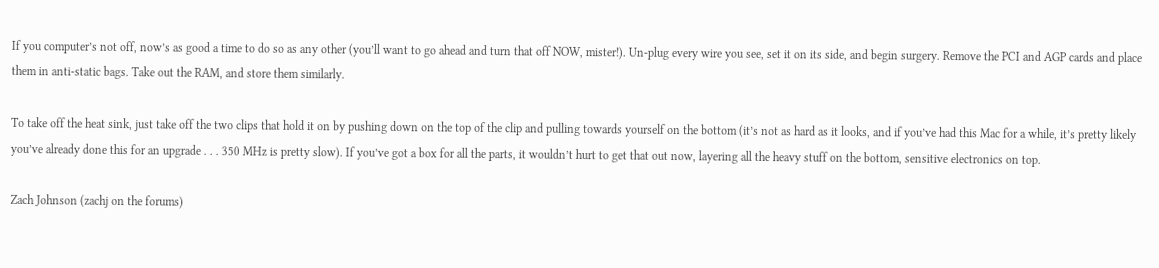If you computer’s not off, now’s as good a time to do so as any other (you’ll want to go ahead and turn that off NOW, mister!). Un-plug every wire you see, set it on its side, and begin surgery. Remove the PCI and AGP cards and place them in anti-static bags. Take out the RAM, and store them similarly.

To take off the heat sink, just take off the two clips that hold it on by pushing down on the top of the clip and pulling towards yourself on the bottom (it’s not as hard as it looks, and if you’ve had this Mac for a while, it’s pretty likely you’ve already done this for an upgrade . . . 350 MHz is pretty slow). If you’ve got a box for all the parts, it wouldn’t hurt to get that out now, layering all the heavy stuff on the bottom, sensitive electronics on top.

Zach Johnson (zachj on the forums)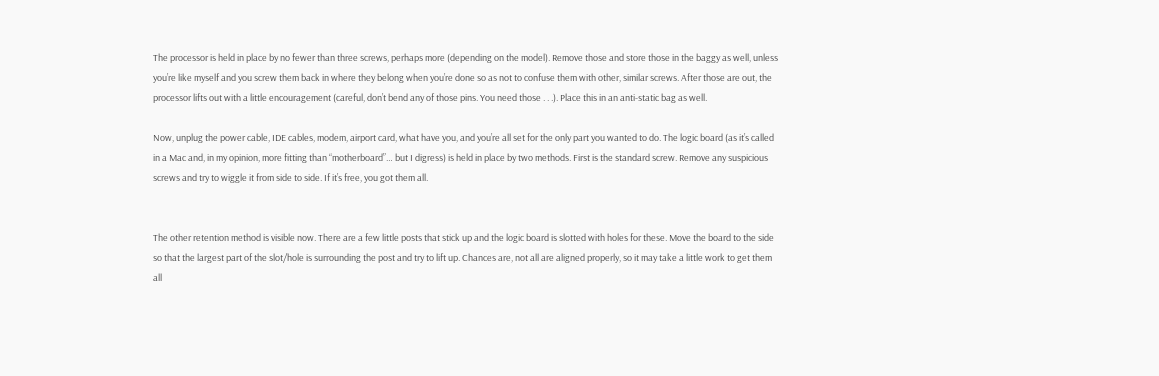The processor is held in place by no fewer than three screws, perhaps more (depending on the model). Remove those and store those in the baggy as well, unless you’re like myself and you screw them back in where they belong when you’re done so as not to confuse them with other, similar screws. After those are out, the processor lifts out with a little encouragement (careful, don’t bend any of those pins. You need those . . .). Place this in an anti-static bag as well.

Now, unplug the power cable, IDE cables, modem, airport card, what have you, and you’re all set for the only part you wanted to do. The logic board (as it’s called in a Mac and, in my opinion, more fitting than “motherboard”… but I digress) is held in place by two methods. First is the standard screw. Remove any suspicious screws and try to wiggle it from side to side. If it’s free, you got them all.


The other retention method is visible now. There are a few little posts that stick up and the logic board is slotted with holes for these. Move the board to the side so that the largest part of the slot/hole is surrounding the post and try to lift up. Chances are, not all are aligned properly, so it may take a little work to get them all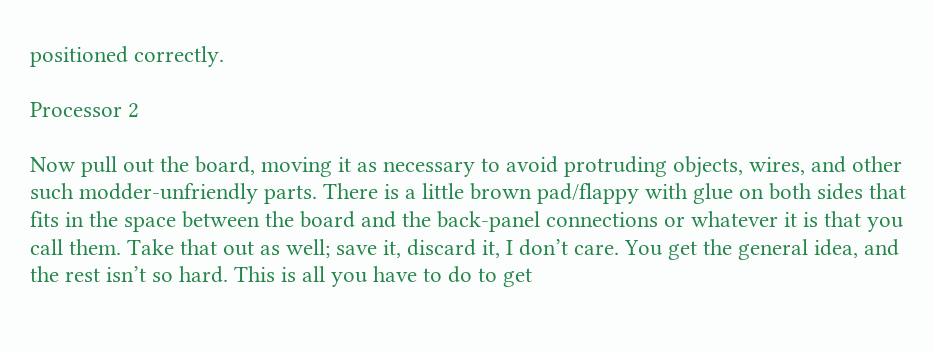positioned correctly.

Processor 2

Now pull out the board, moving it as necessary to avoid protruding objects, wires, and other such modder-unfriendly parts. There is a little brown pad/flappy with glue on both sides that fits in the space between the board and the back-panel connections or whatever it is that you call them. Take that out as well; save it, discard it, I don’t care. You get the general idea, and the rest isn’t so hard. This is all you have to do to get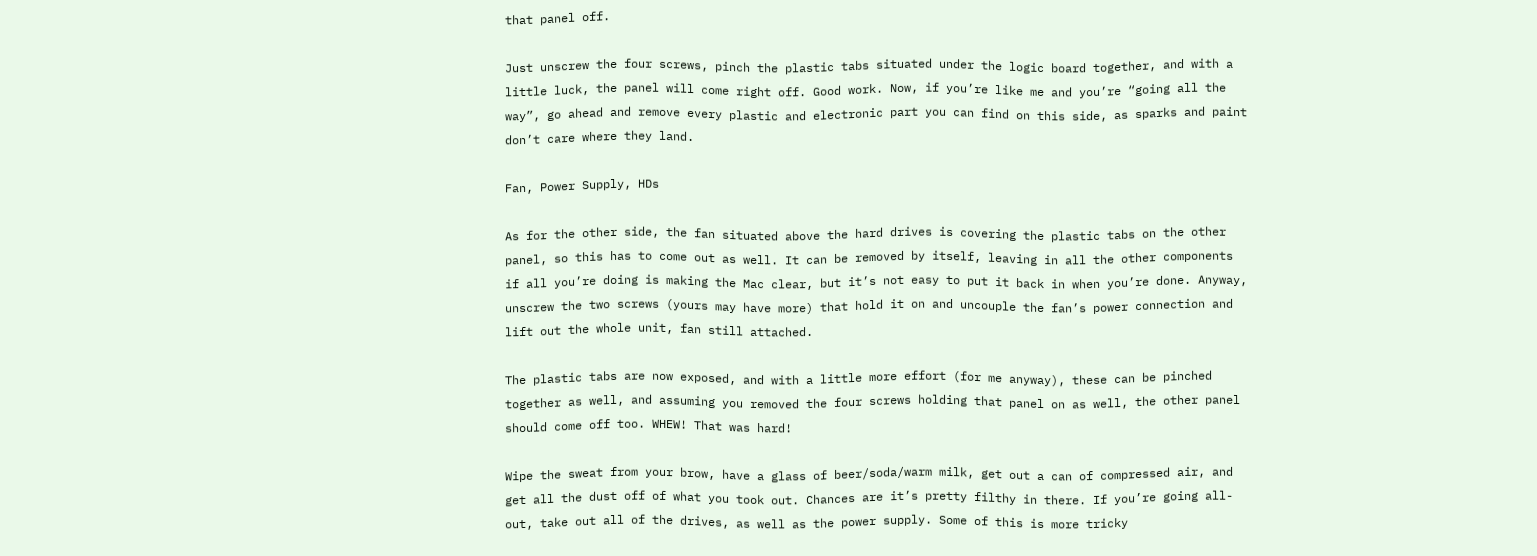that panel off.

Just unscrew the four screws, pinch the plastic tabs situated under the logic board together, and with a little luck, the panel will come right off. Good work. Now, if you’re like me and you’re “going all the way”, go ahead and remove every plastic and electronic part you can find on this side, as sparks and paint don’t care where they land.

Fan, Power Supply, HDs

As for the other side, the fan situated above the hard drives is covering the plastic tabs on the other panel, so this has to come out as well. It can be removed by itself, leaving in all the other components if all you’re doing is making the Mac clear, but it’s not easy to put it back in when you’re done. Anyway, unscrew the two screws (yours may have more) that hold it on and uncouple the fan’s power connection and lift out the whole unit, fan still attached.

The plastic tabs are now exposed, and with a little more effort (for me anyway), these can be pinched together as well, and assuming you removed the four screws holding that panel on as well, the other panel should come off too. WHEW! That was hard!

Wipe the sweat from your brow, have a glass of beer/soda/warm milk, get out a can of compressed air, and get all the dust off of what you took out. Chances are it’s pretty filthy in there. If you’re going all-out, take out all of the drives, as well as the power supply. Some of this is more tricky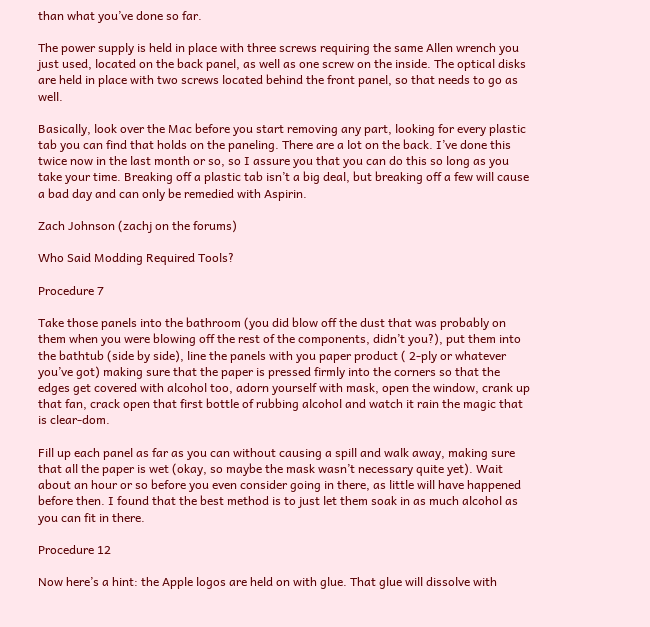than what you’ve done so far.

The power supply is held in place with three screws requiring the same Allen wrench you just used, located on the back panel, as well as one screw on the inside. The optical disks are held in place with two screws located behind the front panel, so that needs to go as well.

Basically, look over the Mac before you start removing any part, looking for every plastic tab you can find that holds on the paneling. There are a lot on the back. I’ve done this twice now in the last month or so, so I assure you that you can do this so long as you take your time. Breaking off a plastic tab isn’t a big deal, but breaking off a few will cause a bad day and can only be remedied with Aspirin.

Zach Johnson (zachj on the forums)

Who Said Modding Required Tools?

Procedure 7

Take those panels into the bathroom (you did blow off the dust that was probably on them when you were blowing off the rest of the components, didn’t you?), put them into the bathtub (side by side), line the panels with you paper product ( 2-ply or whatever you’ve got) making sure that the paper is pressed firmly into the corners so that the edges get covered with alcohol too, adorn yourself with mask, open the window, crank up that fan, crack open that first bottle of rubbing alcohol and watch it rain the magic that is clear-dom.

Fill up each panel as far as you can without causing a spill and walk away, making sure that all the paper is wet (okay, so maybe the mask wasn’t necessary quite yet). Wait about an hour or so before you even consider going in there, as little will have happened before then. I found that the best method is to just let them soak in as much alcohol as you can fit in there.

Procedure 12

Now here’s a hint: the Apple logos are held on with glue. That glue will dissolve with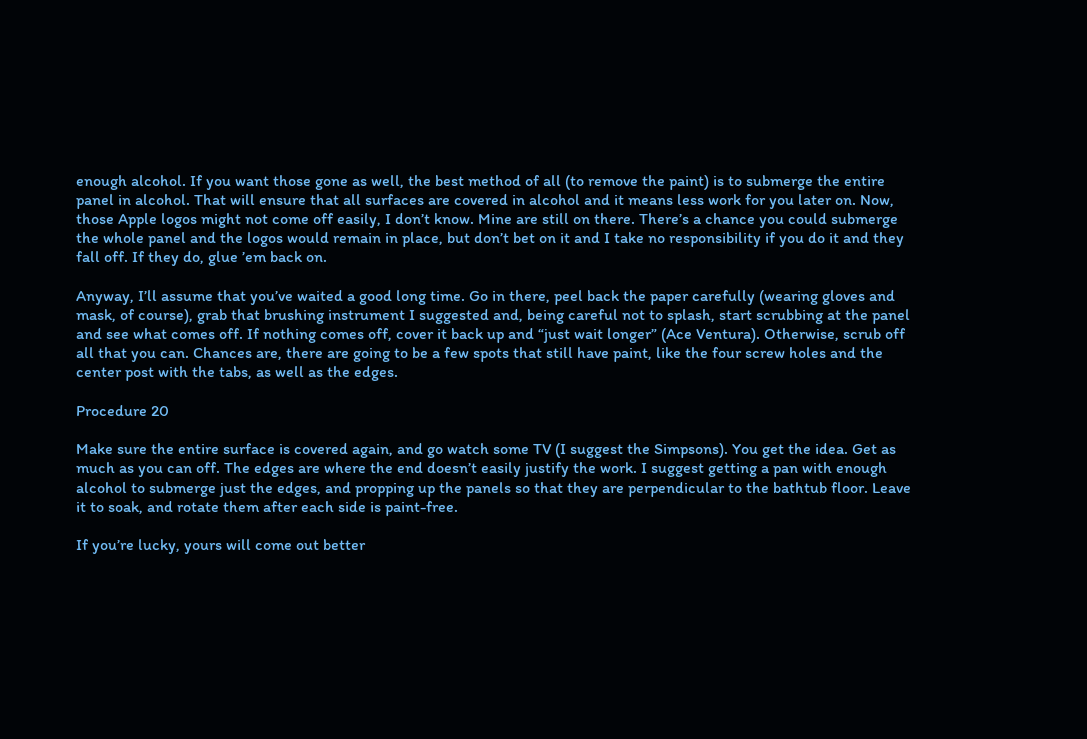enough alcohol. If you want those gone as well, the best method of all (to remove the paint) is to submerge the entire panel in alcohol. That will ensure that all surfaces are covered in alcohol and it means less work for you later on. Now, those Apple logos might not come off easily, I don’t know. Mine are still on there. There’s a chance you could submerge the whole panel and the logos would remain in place, but don’t bet on it and I take no responsibility if you do it and they fall off. If they do, glue ’em back on.

Anyway, I’ll assume that you’ve waited a good long time. Go in there, peel back the paper carefully (wearing gloves and mask, of course), grab that brushing instrument I suggested and, being careful not to splash, start scrubbing at the panel and see what comes off. If nothing comes off, cover it back up and “just wait longer” (Ace Ventura). Otherwise, scrub off all that you can. Chances are, there are going to be a few spots that still have paint, like the four screw holes and the center post with the tabs, as well as the edges.

Procedure 20

Make sure the entire surface is covered again, and go watch some TV (I suggest the Simpsons). You get the idea. Get as much as you can off. The edges are where the end doesn’t easily justify the work. I suggest getting a pan with enough alcohol to submerge just the edges, and propping up the panels so that they are perpendicular to the bathtub floor. Leave it to soak, and rotate them after each side is paint-free.

If you’re lucky, yours will come out better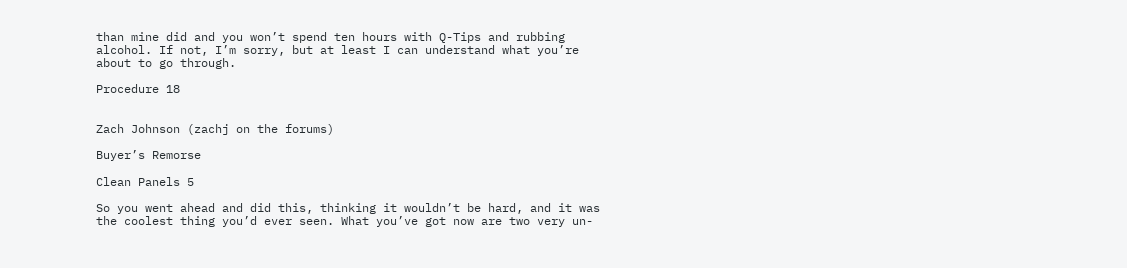than mine did and you won’t spend ten hours with Q-Tips and rubbing alcohol. If not, I’m sorry, but at least I can understand what you’re about to go through.

Procedure 18


Zach Johnson (zachj on the forums)

Buyer’s Remorse

Clean Panels 5

So you went ahead and did this, thinking it wouldn’t be hard, and it was the coolest thing you’d ever seen. What you’ve got now are two very un-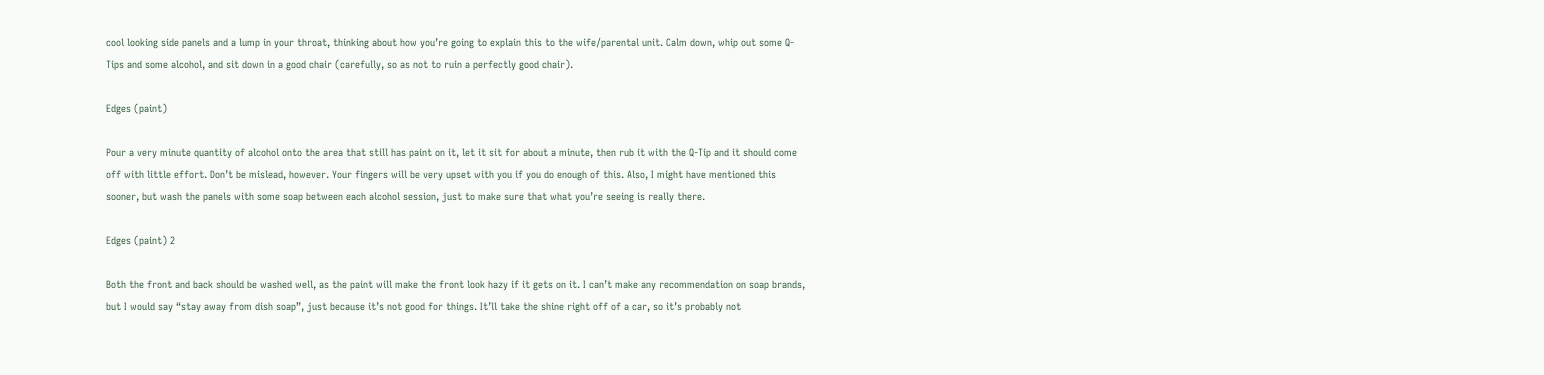cool looking side panels and a lump in your throat, thinking about how you’re going to explain this to the wife/parental unit. Calm down, whip out some Q-Tips and some alcohol, and sit down in a good chair (carefully, so as not to ruin a perfectly good chair).

Edges (paint)

Pour a very minute quantity of alcohol onto the area that still has paint on it, let it sit for about a minute, then rub it with the Q-Tip and it should come off with little effort. Don’t be mislead, however. Your fingers will be very upset with you if you do enough of this. Also, I might have mentioned this sooner, but wash the panels with some soap between each alcohol session, just to make sure that what you’re seeing is really there.

Edges (paint) 2

Both the front and back should be washed well, as the paint will make the front look hazy if it gets on it. I can’t make any recommendation on soap brands, but I would say “stay away from dish soap”, just because it’s not good for things. It’ll take the shine right off of a car, so it’s probably not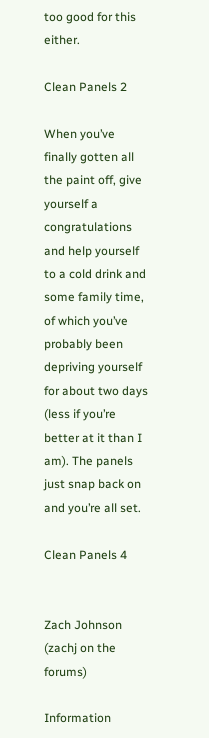too good for this either.

Clean Panels 2

When you’ve finally gotten all the paint off, give yourself a congratulations and help yourself to a cold drink and some family time, of which you’ve probably been depriving yourself for about two days (less if you’re better at it than I am). The panels just snap back on and you’re all set.

Clean Panels 4


Zach Johnson (zachj on the forums)

Information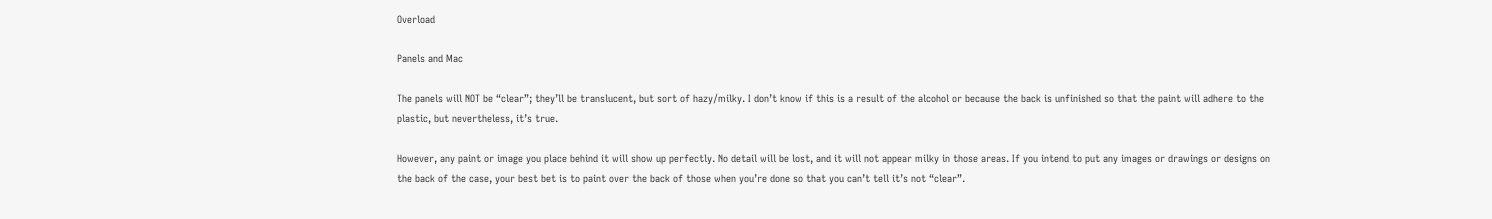Overload

Panels and Mac

The panels will NOT be “clear”; they’ll be translucent, but sort of hazy/milky. I don’t know if this is a result of the alcohol or because the back is unfinished so that the paint will adhere to the plastic, but nevertheless, it’s true.

However, any paint or image you place behind it will show up perfectly. No detail will be lost, and it will not appear milky in those areas. If you intend to put any images or drawings or designs on the back of the case, your best bet is to paint over the back of those when you’re done so that you can’t tell it’s not “clear”.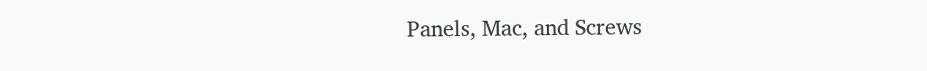Panels, Mac, and Screws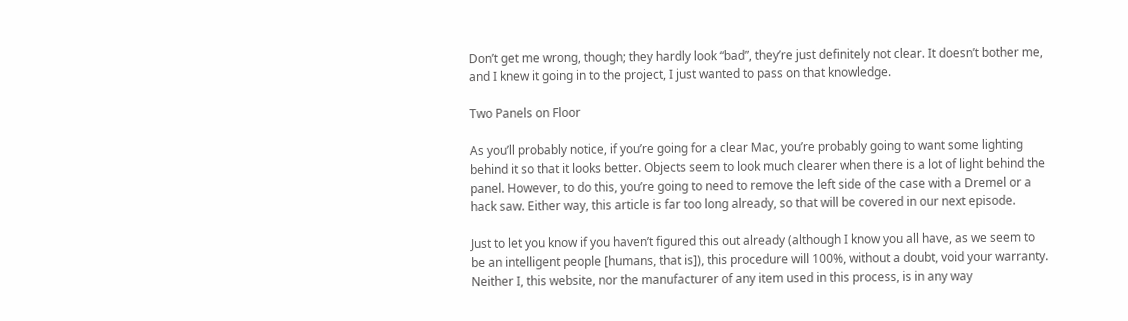Don’t get me wrong, though; they hardly look “bad”, they’re just definitely not clear. It doesn’t bother me, and I knew it going in to the project, I just wanted to pass on that knowledge.

Two Panels on Floor

As you’ll probably notice, if you’re going for a clear Mac, you’re probably going to want some lighting behind it so that it looks better. Objects seem to look much clearer when there is a lot of light behind the panel. However, to do this, you’re going to need to remove the left side of the case with a Dremel or a hack saw. Either way, this article is far too long already, so that will be covered in our next episode.

Just to let you know if you haven’t figured this out already (although I know you all have, as we seem to be an intelligent people [humans, that is]), this procedure will 100%, without a doubt, void your warranty. Neither I, this website, nor the manufacturer of any item used in this process, is in any way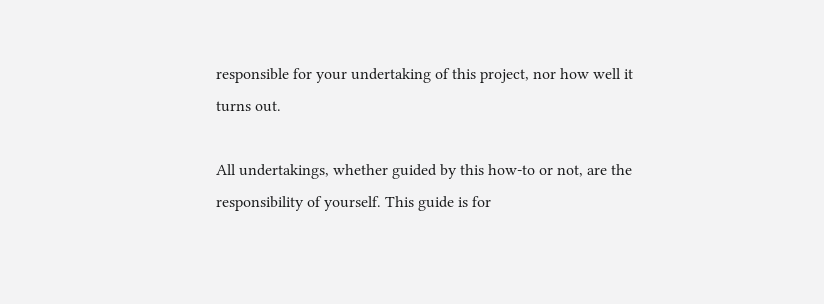responsible for your undertaking of this project, nor how well it turns out.

All undertakings, whether guided by this how-to or not, are the responsibility of yourself. This guide is for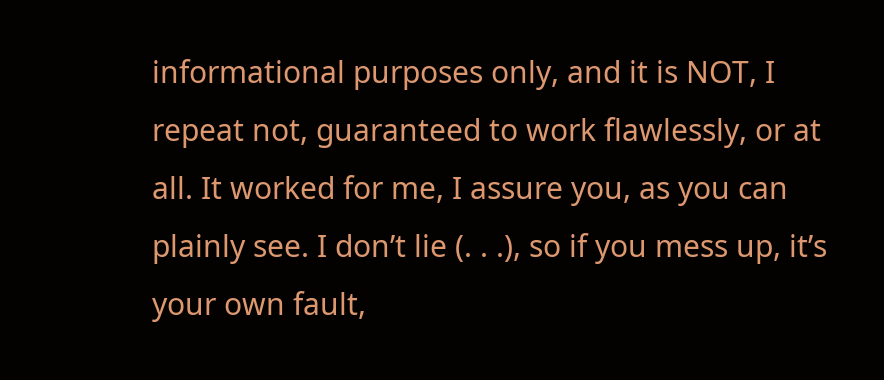informational purposes only, and it is NOT, I repeat not, guaranteed to work flawlessly, or at all. It worked for me, I assure you, as you can plainly see. I don’t lie (. . .), so if you mess up, it’s your own fault,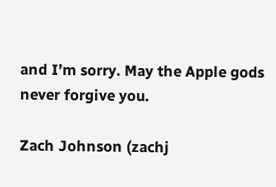and I’m sorry. May the Apple gods never forgive you.

Zach Johnson (zachj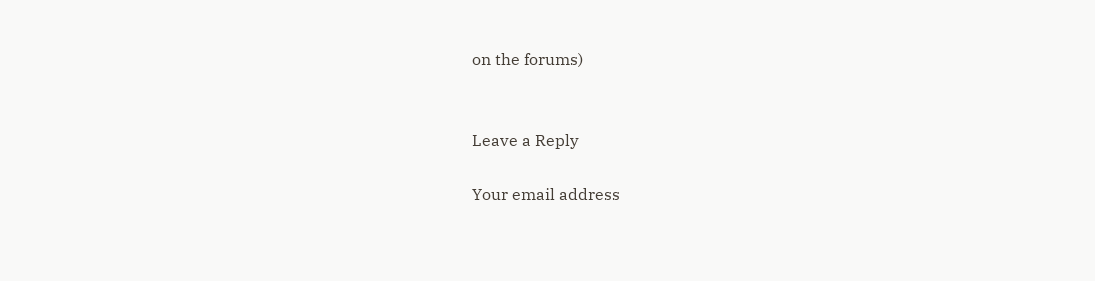on the forums)


Leave a Reply

Your email address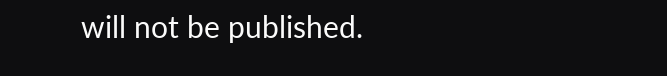will not be published.